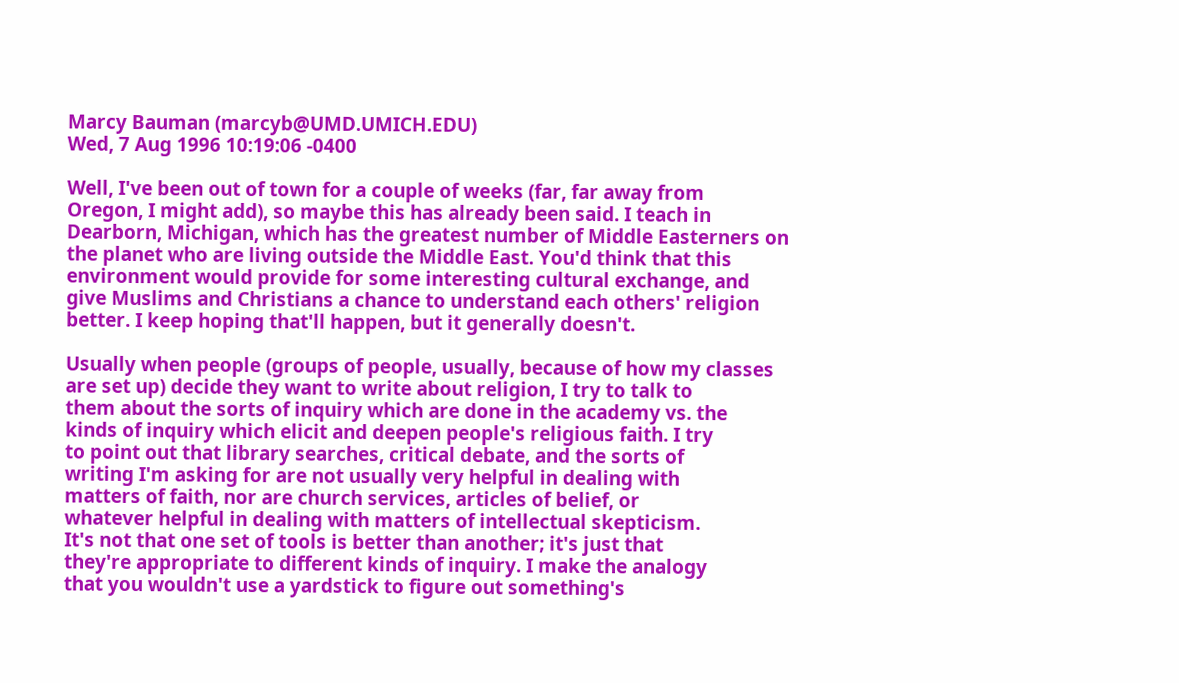Marcy Bauman (marcyb@UMD.UMICH.EDU)
Wed, 7 Aug 1996 10:19:06 -0400

Well, I've been out of town for a couple of weeks (far, far away from
Oregon, I might add), so maybe this has already been said. I teach in
Dearborn, Michigan, which has the greatest number of Middle Easterners on
the planet who are living outside the Middle East. You'd think that this
environment would provide for some interesting cultural exchange, and
give Muslims and Christians a chance to understand each others' religion
better. I keep hoping that'll happen, but it generally doesn't.

Usually when people (groups of people, usually, because of how my classes
are set up) decide they want to write about religion, I try to talk to
them about the sorts of inquiry which are done in the academy vs. the
kinds of inquiry which elicit and deepen people's religious faith. I try
to point out that library searches, critical debate, and the sorts of
writing I'm asking for are not usually very helpful in dealing with
matters of faith, nor are church services, articles of belief, or
whatever helpful in dealing with matters of intellectual skepticism.
It's not that one set of tools is better than another; it's just that
they're appropriate to different kinds of inquiry. I make the analogy
that you wouldn't use a yardstick to figure out something's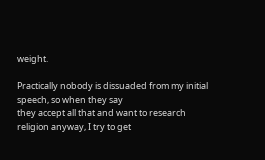weight.

Practically nobody is dissuaded from my initial speech, so when they say
they accept all that and want to research religion anyway, I try to get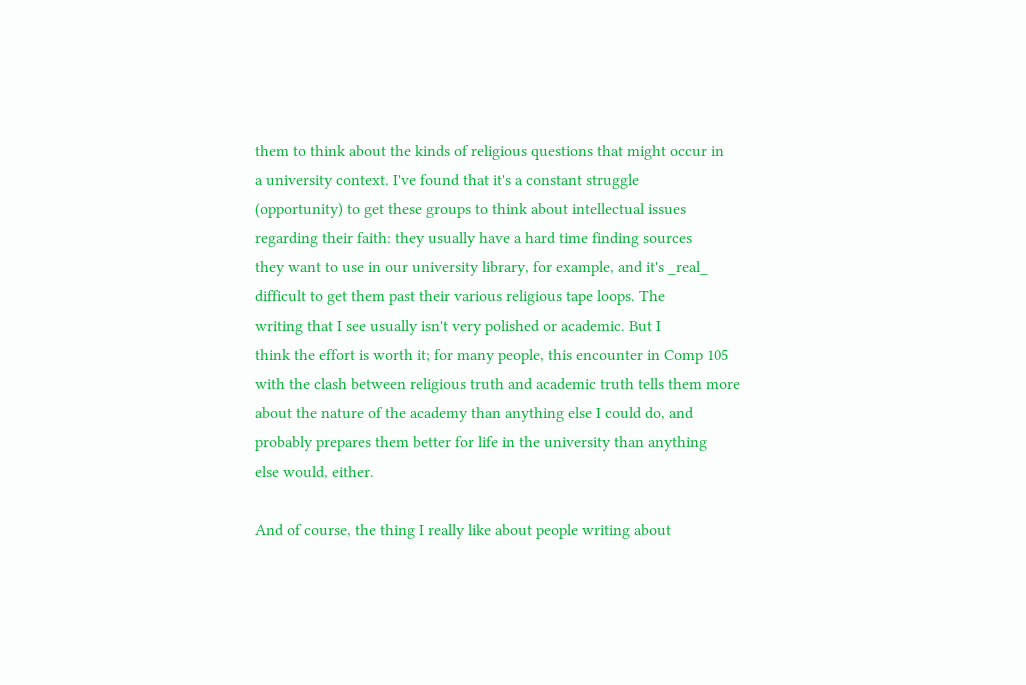them to think about the kinds of religious questions that might occur in
a university context. I've found that it's a constant struggle
(opportunity) to get these groups to think about intellectual issues
regarding their faith: they usually have a hard time finding sources
they want to use in our university library, for example, and it's _real_
difficult to get them past their various religious tape loops. The
writing that I see usually isn't very polished or academic. But I
think the effort is worth it; for many people, this encounter in Comp 105
with the clash between religious truth and academic truth tells them more
about the nature of the academy than anything else I could do, and
probably prepares them better for life in the university than anything
else would, either.

And of course, the thing I really like about people writing about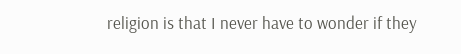religion is that I never have to wonder if they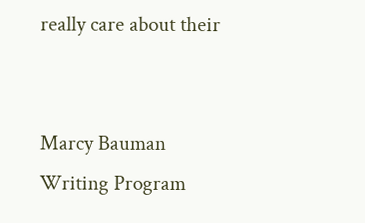really care about their


Marcy Bauman
Writing Program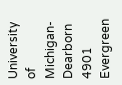University of Michigan-Dearborn
4901 Evergreen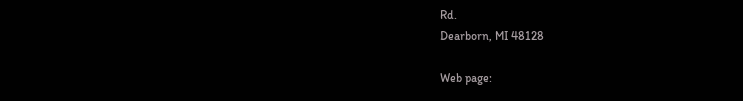Rd.
Dearborn, MI 48128

Web page: